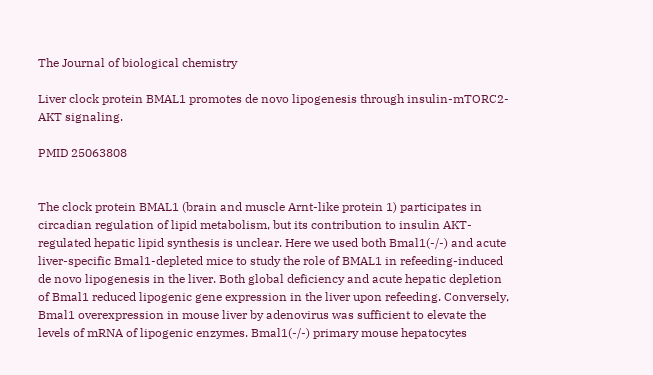The Journal of biological chemistry

Liver clock protein BMAL1 promotes de novo lipogenesis through insulin-mTORC2-AKT signaling.

PMID 25063808


The clock protein BMAL1 (brain and muscle Arnt-like protein 1) participates in circadian regulation of lipid metabolism, but its contribution to insulin AKT-regulated hepatic lipid synthesis is unclear. Here we used both Bmal1(-/-) and acute liver-specific Bmal1-depleted mice to study the role of BMAL1 in refeeding-induced de novo lipogenesis in the liver. Both global deficiency and acute hepatic depletion of Bmal1 reduced lipogenic gene expression in the liver upon refeeding. Conversely, Bmal1 overexpression in mouse liver by adenovirus was sufficient to elevate the levels of mRNA of lipogenic enzymes. Bmal1(-/-) primary mouse hepatocytes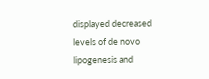displayed decreased levels of de novo lipogenesis and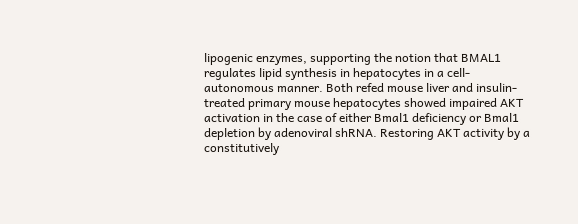lipogenic enzymes, supporting the notion that BMAL1 regulates lipid synthesis in hepatocytes in a cell-autonomous manner. Both refed mouse liver and insulin-treated primary mouse hepatocytes showed impaired AKT activation in the case of either Bmal1 deficiency or Bmal1 depletion by adenoviral shRNA. Restoring AKT activity by a constitutively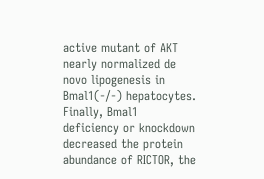active mutant of AKT nearly normalized de novo lipogenesis in Bmal1(-/-) hepatocytes. Finally, Bmal1 deficiency or knockdown decreased the protein abundance of RICTOR, the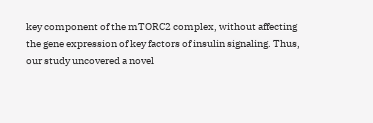key component of the mTORC2 complex, without affecting the gene expression of key factors of insulin signaling. Thus, our study uncovered a novel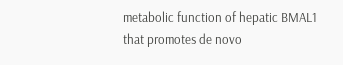metabolic function of hepatic BMAL1 that promotes de novo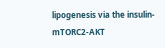lipogenesis via the insulin-mTORC2-AKT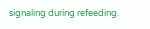signaling during refeeding.